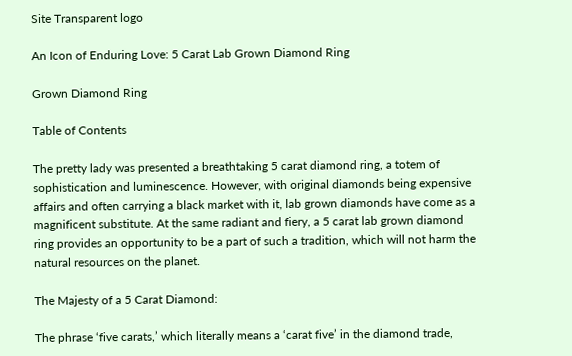Site Transparent logo

An Icon of Enduring Love: 5 Carat Lab Grown Diamond Ring

Grown Diamond Ring

Table of Contents

The pretty lady was presented a breathtaking 5 carat diamond ring, a totem of sophistication and luminescence. However, with original diamonds being expensive affairs and often carrying a black market with it, lab grown diamonds have come as a magnificent substitute. At the same radiant and fiery, a 5 carat lab grown diamond ring provides an opportunity to be a part of such a tradition, which will not harm the natural resources on the planet.

The Majesty of a 5 Carat Diamond:

The phrase ‘five carats,’ which literally means a ‘carat five’ in the diamond trade,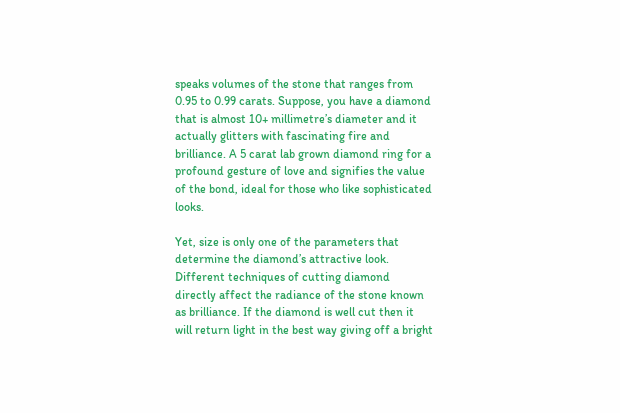speaks volumes of the stone that ranges from 0.95 to 0.99 carats. Suppose, you have a diamond that is almost 10+ millimetre’s diameter and it actually glitters with fascinating fire and brilliance. A 5 carat lab grown diamond ring for a profound gesture of love and signifies the value of the bond, ideal for those who like sophisticated looks.

Yet, size is only one of the parameters that determine the diamond’s attractive look. Different techniques of cutting diamond directly affect the radiance of the stone known as brilliance. If the diamond is well cut then it will return light in the best way giving off a bright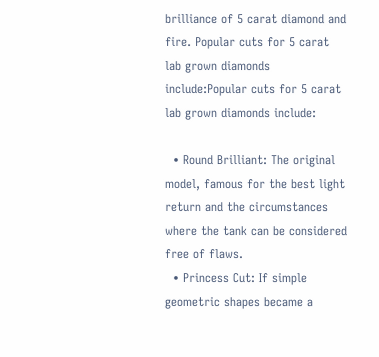brilliance of 5 carat diamond and fire. Popular cuts for 5 carat lab grown diamonds include:Popular cuts for 5 carat lab grown diamonds include:

  • Round Brilliant: The original model, famous for the best light return and the circumstances where the tank can be considered free of flaws.
  • Princess Cut: If simple geometric shapes became a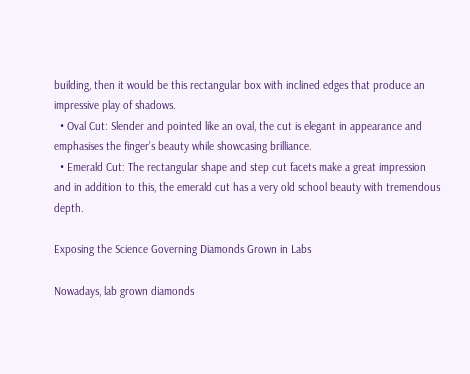building, then it would be this rectangular box with inclined edges that produce an impressive play of shadows.
  • Oval Cut: Slender and pointed like an oval, the cut is elegant in appearance and emphasises the finger’s beauty while showcasing brilliance.
  • Emerald Cut: The rectangular shape and step cut facets make a great impression and in addition to this, the emerald cut has a very old school beauty with tremendous depth.

Exposing the Science Governing Diamonds Grown in Labs

Nowadays, lab grown diamonds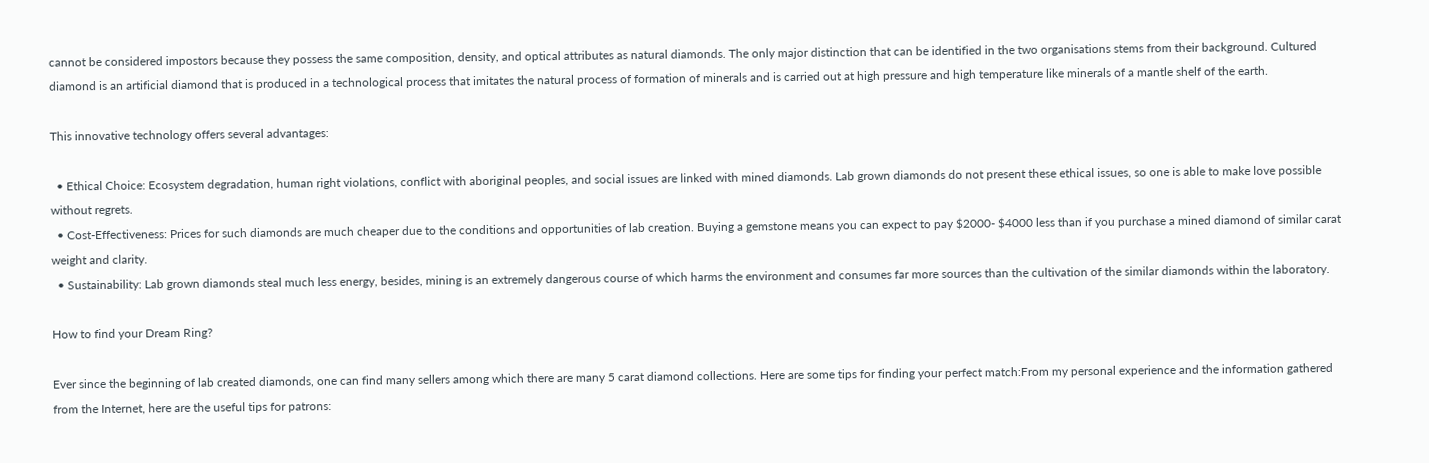cannot be considered impostors because they possess the same composition, density, and optical attributes as natural diamonds. The only major distinction that can be identified in the two organisations stems from their background. Cultured diamond is an artificial diamond that is produced in a technological process that imitates the natural process of formation of minerals and is carried out at high pressure and high temperature like minerals of a mantle shelf of the earth.

This innovative technology offers several advantages:

  • Ethical Choice: Ecosystem degradation, human right violations, conflict with aboriginal peoples, and social issues are linked with mined diamonds. Lab grown diamonds do not present these ethical issues, so one is able to make love possible without regrets.
  • Cost-Effectiveness: Prices for such diamonds are much cheaper due to the conditions and opportunities of lab creation. Buying a gemstone means you can expect to pay $2000- $4000 less than if you purchase a mined diamond of similar carat weight and clarity.
  • Sustainability: Lab grown diamonds steal much less energy, besides, mining is an extremely dangerous course of which harms the environment and consumes far more sources than the cultivation of the similar diamonds within the laboratory.

How to find your Dream Ring?

Ever since the beginning of lab created diamonds, one can find many sellers among which there are many 5 carat diamond collections. Here are some tips for finding your perfect match:From my personal experience and the information gathered from the Internet, here are the useful tips for patrons: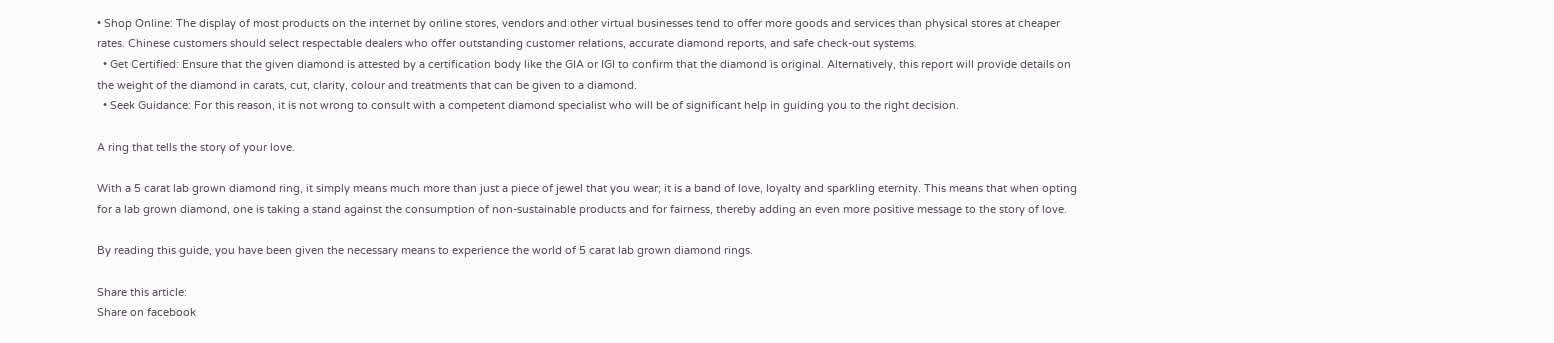• Shop Online: The display of most products on the internet by online stores, vendors and other virtual businesses tend to offer more goods and services than physical stores at cheaper rates. Chinese customers should select respectable dealers who offer outstanding customer relations, accurate diamond reports, and safe check-out systems.
  • Get Certified: Ensure that the given diamond is attested by a certification body like the GIA or IGI to confirm that the diamond is original. Alternatively, this report will provide details on the weight of the diamond in carats, cut, clarity, colour and treatments that can be given to a diamond.
  • Seek Guidance: For this reason, it is not wrong to consult with a competent diamond specialist who will be of significant help in guiding you to the right decision.

A ring that tells the story of your love.

With a 5 carat lab grown diamond ring, it simply means much more than just a piece of jewel that you wear; it is a band of love, loyalty and sparkling eternity. This means that when opting for a lab grown diamond, one is taking a stand against the consumption of non-sustainable products and for fairness, thereby adding an even more positive message to the story of love.

By reading this guide, you have been given the necessary means to experience the world of 5 carat lab grown diamond rings.

Share this article:
Share on facebook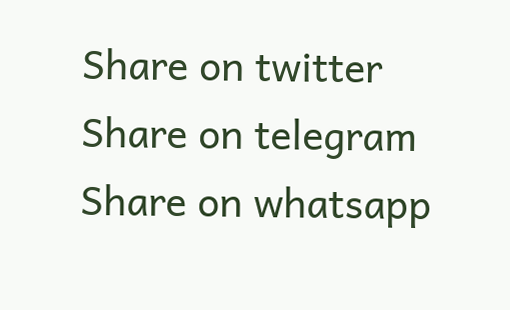Share on twitter
Share on telegram
Share on whatsapp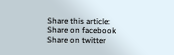Share this article:
Share on facebook
Share on twitter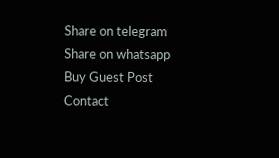Share on telegram
Share on whatsapp
Buy Guest Post
Contact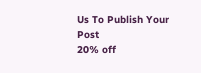Us To Publish Your Post
20% off